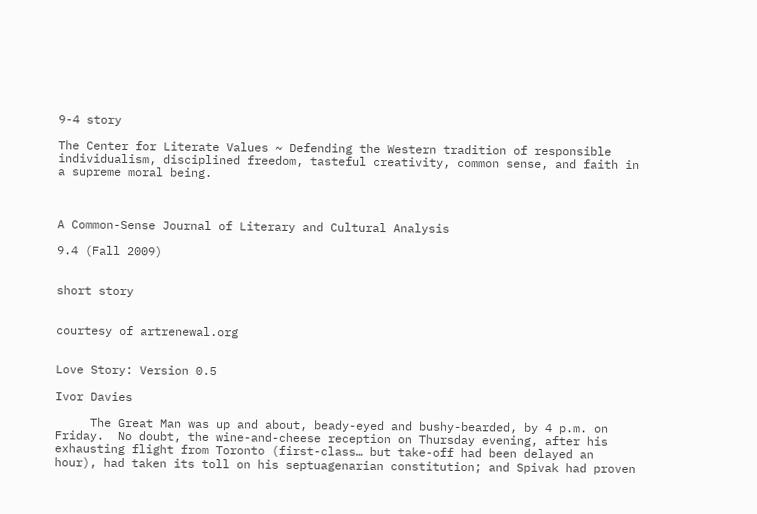9-4 story

The Center for Literate Values ~ Defending the Western tradition of responsible individualism, disciplined freedom, tasteful creativity, common sense, and faith in a supreme moral being.



A Common-Sense Journal of Literary and Cultural Analysis

9.4 (Fall 2009)


short story


courtesy of artrenewal.org


Love Story: Version 0.5

Ivor Davies

     The Great Man was up and about, beady-eyed and bushy-bearded, by 4 p.m. on Friday.  No doubt, the wine-and-cheese reception on Thursday evening, after his exhausting flight from Toronto (first-class… but take-off had been delayed an hour), had taken its toll on his septuagenarian constitution; and Spivak had proven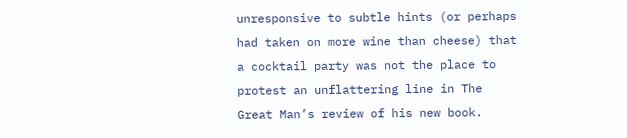unresponsive to subtle hints (or perhaps had taken on more wine than cheese) that a cocktail party was not the place to protest an unflattering line in The Great Man’s review of his new book.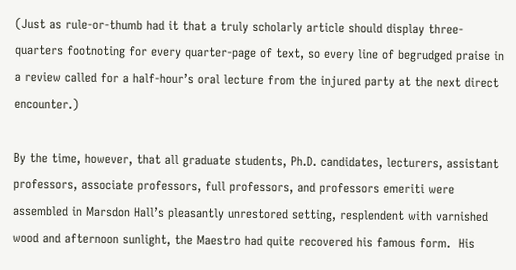(Just as rule-or-thumb had it that a truly scholarly article should display three-quarters footnoting for every quarter-page of text, so every line of begrudged praise in a review called for a half-hour’s oral lecture from the injured party at the next direct encounter.)

By the time, however, that all graduate students, Ph.D. candidates, lecturers, assistant professors, associate professors, full professors, and professors emeriti were assembled in Marsdon Hall’s pleasantly unrestored setting, resplendent with varnished wood and afternoon sunlight, the Maestro had quite recovered his famous form.  His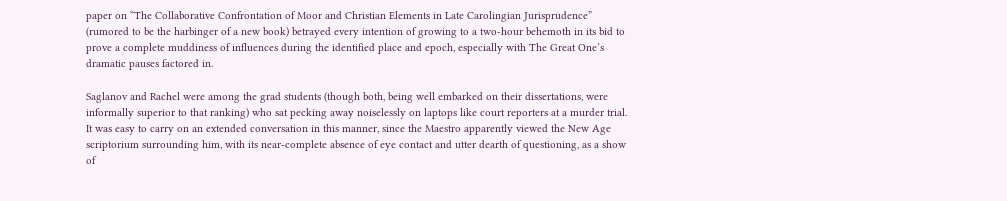paper on “The Collaborative Confrontation of Moor and Christian Elements in Late Carolingian Jurisprudence” (rumored to be the harbinger of a new book) betrayed every intention of growing to a two-hour behemoth in its bid to prove a complete muddiness of influences during the identified place and epoch, especially with The Great One’s dramatic pauses factored in.

Saglanov and Rachel were among the grad students (though both, being well embarked on their dissertations, were informally superior to that ranking) who sat pecking away noiselessly on laptops like court reporters at a murder trial.  It was easy to carry on an extended conversation in this manner, since the Maestro apparently viewed the New Age scriptorium surrounding him, with its near-complete absence of eye contact and utter dearth of questioning, as a show of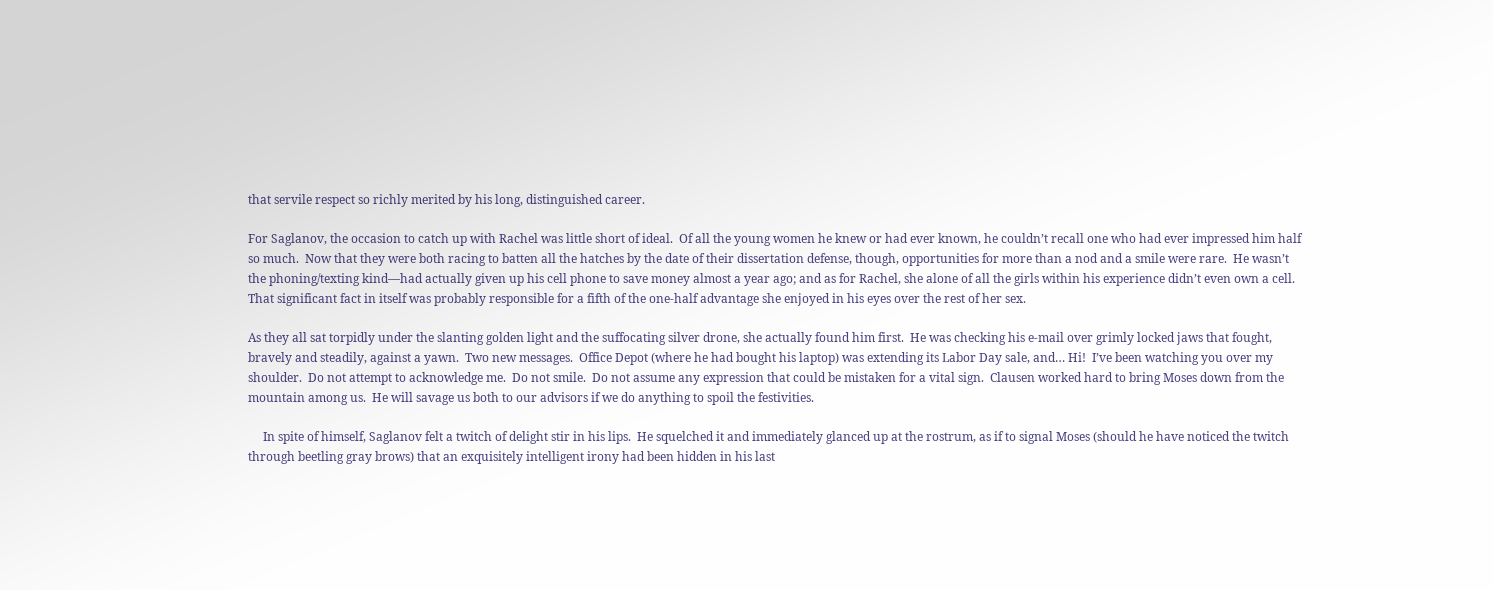that servile respect so richly merited by his long, distinguished career.

For Saglanov, the occasion to catch up with Rachel was little short of ideal.  Of all the young women he knew or had ever known, he couldn’t recall one who had ever impressed him half so much.  Now that they were both racing to batten all the hatches by the date of their dissertation defense, though, opportunities for more than a nod and a smile were rare.  He wasn’t the phoning/texting kind—had actually given up his cell phone to save money almost a year ago; and as for Rachel, she alone of all the girls within his experience didn’t even own a cell.  That significant fact in itself was probably responsible for a fifth of the one-half advantage she enjoyed in his eyes over the rest of her sex.

As they all sat torpidly under the slanting golden light and the suffocating silver drone, she actually found him first.  He was checking his e-mail over grimly locked jaws that fought, bravely and steadily, against a yawn.  Two new messages.  Office Depot (where he had bought his laptop) was extending its Labor Day sale, and… Hi!  I’ve been watching you over my shoulder.  Do not attempt to acknowledge me.  Do not smile.  Do not assume any expression that could be mistaken for a vital sign.  Clausen worked hard to bring Moses down from the mountain among us.  He will savage us both to our advisors if we do anything to spoil the festivities.

     In spite of himself, Saglanov felt a twitch of delight stir in his lips.  He squelched it and immediately glanced up at the rostrum, as if to signal Moses (should he have noticed the twitch through beetling gray brows) that an exquisitely intelligent irony had been hidden in his last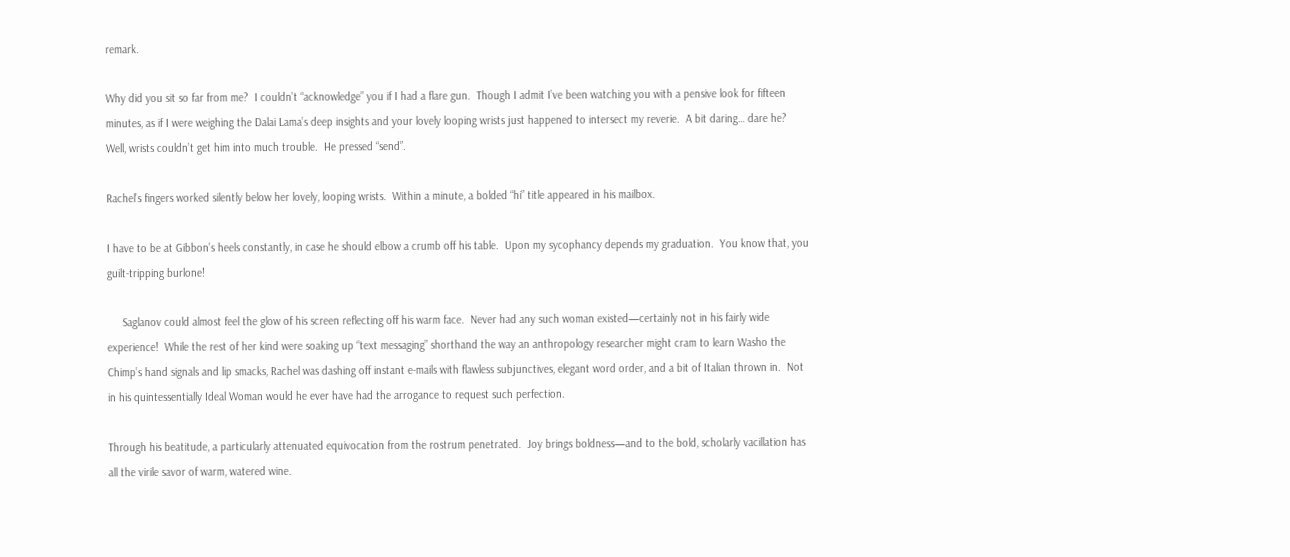remark.

Why did you sit so far from me?  I couldn’t “acknowledge” you if I had a flare gun.  Though I admit I’ve been watching you with a pensive look for fifteen minutes, as if I were weighing the Dalai Lama’s deep insights and your lovely looping wrists just happened to intersect my reverie.  A bit daring… dare he?  Well, wrists couldn’t get him into much trouble.  He pressed “send”.

Rachel’s fingers worked silently below her lovely, looping wrists.  Within a minute, a bolded “hi” title appeared in his mailbox.

I have to be at Gibbon’s heels constantly, in case he should elbow a crumb off his table.  Upon my sycophancy depends my graduation.  You know that, you guilt-tripping burlone!

     Saglanov could almost feel the glow of his screen reflecting off his warm face.  Never had any such woman existed—certainly not in his fairly wide experience!  While the rest of her kind were soaking up “text messaging” shorthand the way an anthropology researcher might cram to learn Washo the Chimp’s hand signals and lip smacks, Rachel was dashing off instant e-mails with flawless subjunctives, elegant word order, and a bit of Italian thrown in.  Not in his quintessentially Ideal Woman would he ever have had the arrogance to request such perfection.

Through his beatitude, a particularly attenuated equivocation from the rostrum penetrated.  Joy brings boldness—and to the bold, scholarly vacillation has all the virile savor of warm, watered wine.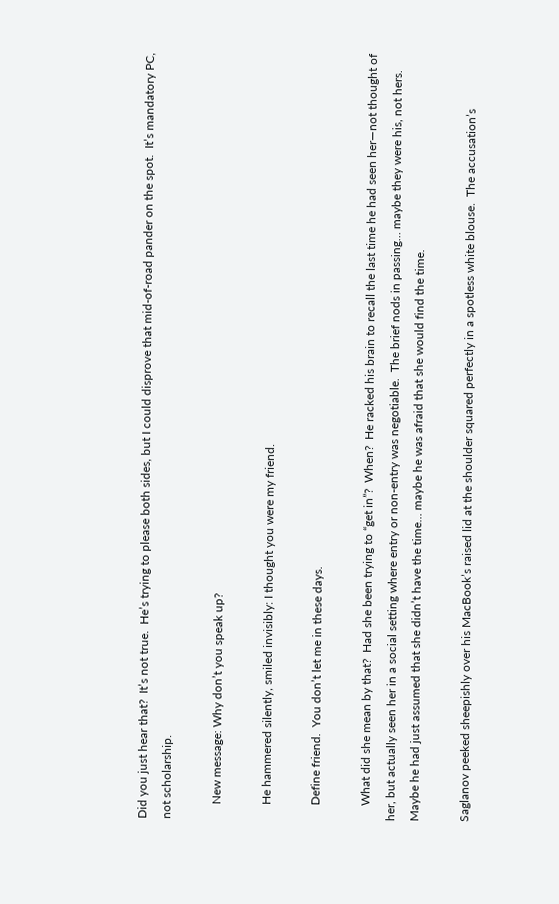Did you just hear that?  It’s not true.  He’s trying to please both sides, but I could disprove that mid-of-road pander on the spot.  It’s mandatory PC, not scholarship.

     New message: Why don’t you speak up?

     He hammered silently, smiled invisibly: I thought you were my friend.

     Define friend.  You don’t let me in these days.

     What did she mean by that?  Had she been trying to “get in”?  When?  He racked his brain to recall the last time he had seen her—not thought of her, but actually seen her in a social setting where entry or non-entry was negotiable.  The brief nods in passing… maybe they were his, not hers.  Maybe he had just assumed that she didn’t have the time… maybe he was afraid that she would find the time.

Saglanov peeked sheepishly over his MacBook’s raised lid at the shoulder squared perfectly in a spotless white blouse.  The accusation’s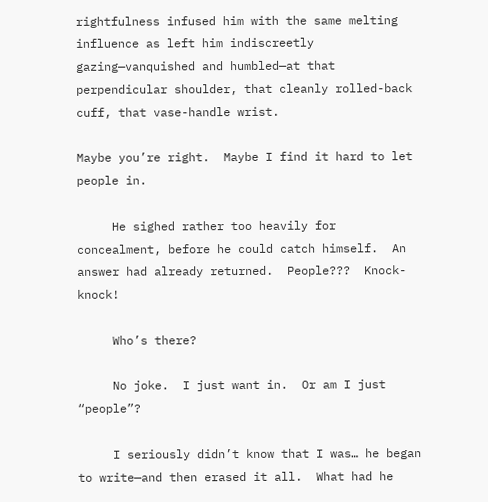rightfulness infused him with the same melting influence as left him indiscreetly gazing—vanquished and humbled—at that perpendicular shoulder, that cleanly rolled-back cuff, that vase-handle wrist.

Maybe you’re right.  Maybe I find it hard to let people in.

     He sighed rather too heavily for concealment, before he could catch himself.  An answer had already returned.  People???  Knock-knock!

     Who’s there?

     No joke.  I just want in.  Or am I just “people”?

     I seriously didn’t know that I was… he began to write—and then erased it all.  What had he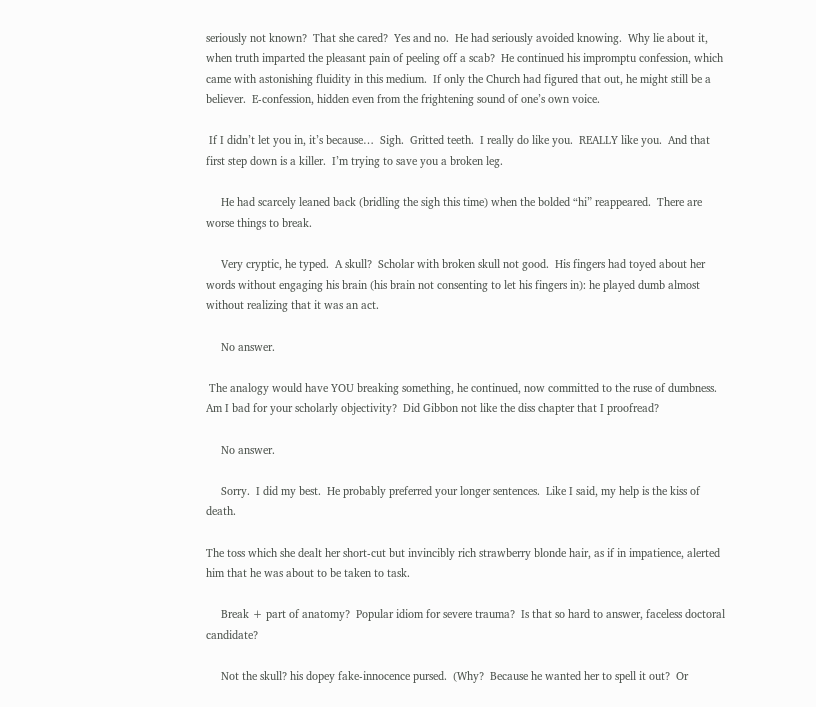seriously not known?  That she cared?  Yes and no.  He had seriously avoided knowing.  Why lie about it, when truth imparted the pleasant pain of peeling off a scab?  He continued his impromptu confession, which came with astonishing fluidity in this medium.  If only the Church had figured that out, he might still be a believer.  E-confession, hidden even from the frightening sound of one’s own voice.

 If I didn’t let you in, it’s because…  Sigh.  Gritted teeth.  I really do like you.  REALLY like you.  And that first step down is a killer.  I’m trying to save you a broken leg.

     He had scarcely leaned back (bridling the sigh this time) when the bolded “hi” reappeared.  There are worse things to break.

     Very cryptic, he typed.  A skull?  Scholar with broken skull not good.  His fingers had toyed about her words without engaging his brain (his brain not consenting to let his fingers in): he played dumb almost without realizing that it was an act.

     No answer.

 The analogy would have YOU breaking something, he continued, now committed to the ruse of dumbness.  Am I bad for your scholarly objectivity?  Did Gibbon not like the diss chapter that I proofread?

     No answer.

     Sorry.  I did my best.  He probably preferred your longer sentences.  Like I said, my help is the kiss of death.

The toss which she dealt her short-cut but invincibly rich strawberry blonde hair, as if in impatience, alerted him that he was about to be taken to task.

     Break + part of anatomy?  Popular idiom for severe trauma?  Is that so hard to answer, faceless doctoral candidate?

     Not the skull? his dopey fake-innocence pursed.  (Why?  Because he wanted her to spell it out?  Or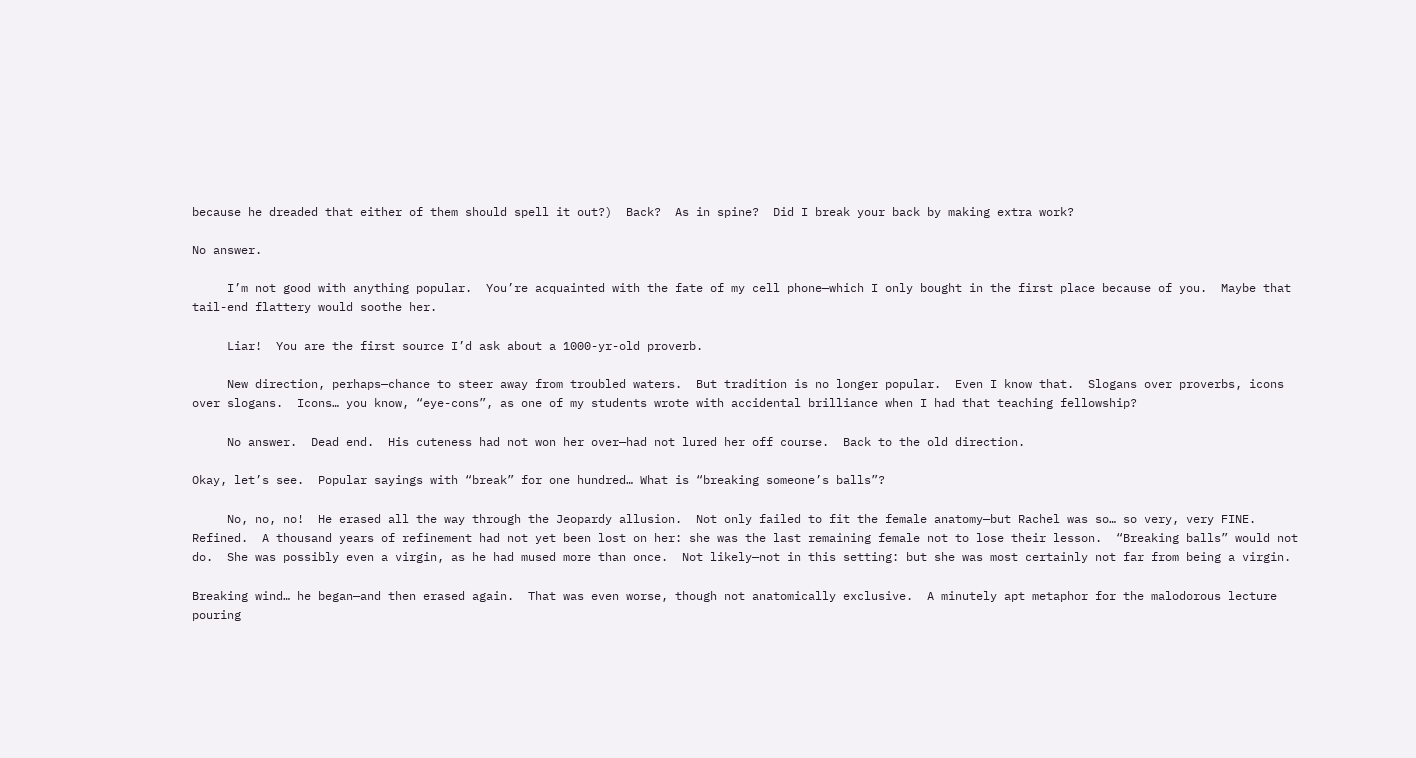because he dreaded that either of them should spell it out?)  Back?  As in spine?  Did I break your back by making extra work?

No answer.

     I’m not good with anything popular.  You’re acquainted with the fate of my cell phone—which I only bought in the first place because of you.  Maybe that tail-end flattery would soothe her.

     Liar!  You are the first source I’d ask about a 1000-yr-old proverb.

     New direction, perhaps—chance to steer away from troubled waters.  But tradition is no longer popular.  Even I know that.  Slogans over proverbs, icons over slogans.  Icons… you know, “eye-cons”, as one of my students wrote with accidental brilliance when I had that teaching fellowship?

     No answer.  Dead end.  His cuteness had not won her over—had not lured her off course.  Back to the old direction.

Okay, let’s see.  Popular sayings with “break” for one hundred… What is “breaking someone’s balls”?

     No, no, no!  He erased all the way through the Jeopardy allusion.  Not only failed to fit the female anatomy—but Rachel was so… so very, very FINE.  Refined.  A thousand years of refinement had not yet been lost on her: she was the last remaining female not to lose their lesson.  “Breaking balls” would not do.  She was possibly even a virgin, as he had mused more than once.  Not likely—not in this setting: but she was most certainly not far from being a virgin.

Breaking wind… he began—and then erased again.  That was even worse, though not anatomically exclusive.  A minutely apt metaphor for the malodorous lecture pouring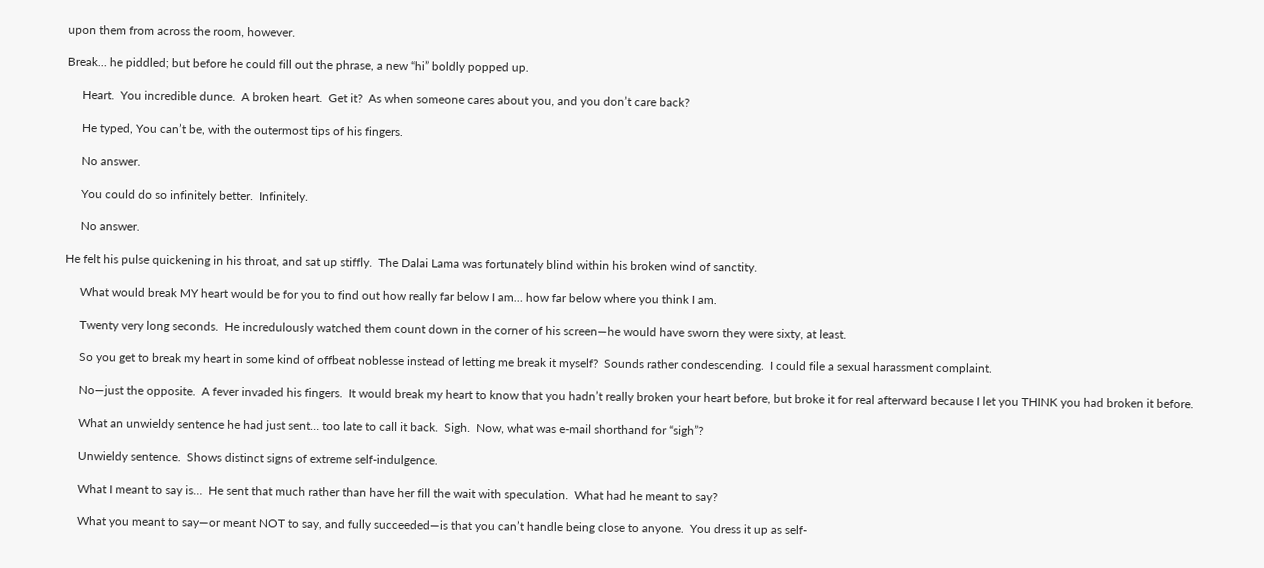upon them from across the room, however.

Break… he piddled; but before he could fill out the phrase, a new “hi” boldly popped up.

     Heart.  You incredible dunce.  A broken heart.  Get it?  As when someone cares about you, and you don’t care back?

     He typed, You can’t be, with the outermost tips of his fingers.

     No answer.

     You could do so infinitely better.  Infinitely.

     No answer.

He felt his pulse quickening in his throat, and sat up stiffly.  The Dalai Lama was fortunately blind within his broken wind of sanctity.

     What would break MY heart would be for you to find out how really far below I am… how far below where you think I am.

     Twenty very long seconds.  He incredulously watched them count down in the corner of his screen—he would have sworn they were sixty, at least.

     So you get to break my heart in some kind of offbeat noblesse instead of letting me break it myself?  Sounds rather condescending.  I could file a sexual harassment complaint.

     No—just the opposite.  A fever invaded his fingers.  It would break my heart to know that you hadn’t really broken your heart before, but broke it for real afterward because I let you THINK you had broken it before.

     What an unwieldy sentence he had just sent… too late to call it back.  Sigh.  Now, what was e-mail shorthand for “sigh”?

     Unwieldy sentence.  Shows distinct signs of extreme self-indulgence.

     What I meant to say is…  He sent that much rather than have her fill the wait with speculation.  What had he meant to say?

     What you meant to say—or meant NOT to say, and fully succeeded—is that you can’t handle being close to anyone.  You dress it up as self-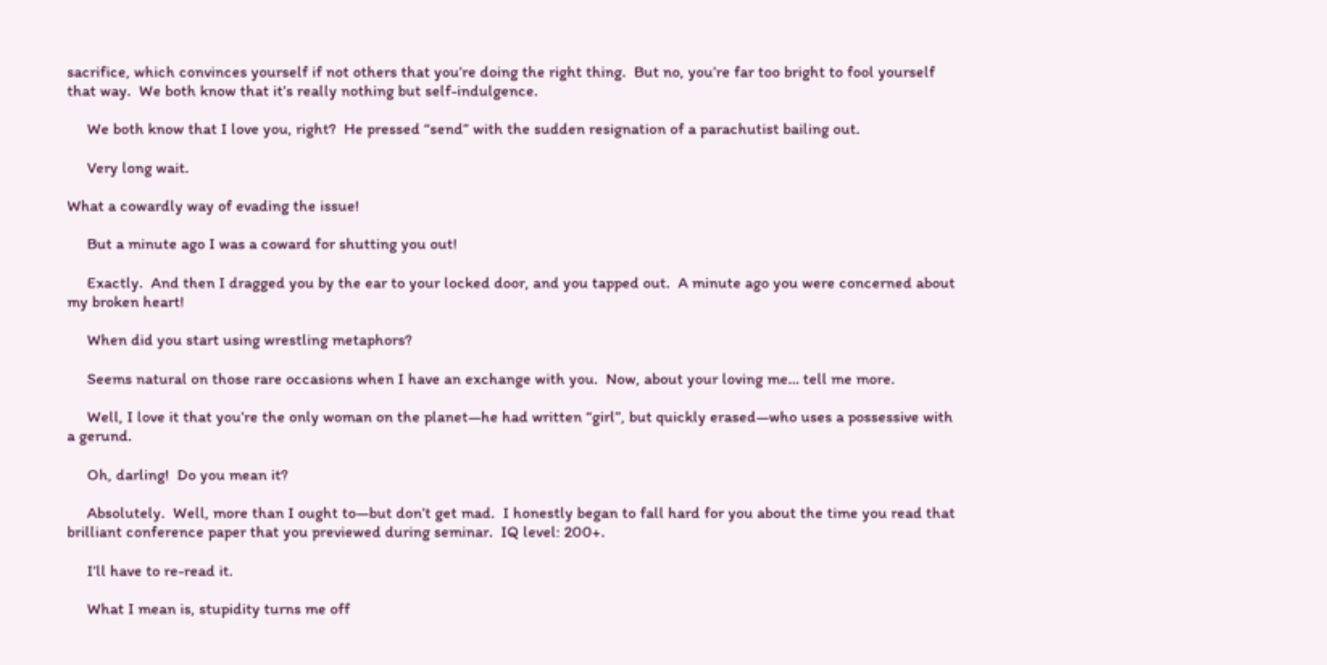sacrifice, which convinces yourself if not others that you’re doing the right thing.  But no, you’re far too bright to fool yourself that way.  We both know that it’s really nothing but self-indulgence.

     We both know that I love you, right?  He pressed “send” with the sudden resignation of a parachutist bailing out.

     Very long wait.

What a cowardly way of evading the issue!

     But a minute ago I was a coward for shutting you out!

     Exactly.  And then I dragged you by the ear to your locked door, and you tapped out.  A minute ago you were concerned about my broken heart!

     When did you start using wrestling metaphors?

     Seems natural on those rare occasions when I have an exchange with you.  Now, about your loving me… tell me more.

     Well, I love it that you’re the only woman on the planet—he had written “girl”, but quickly erased—who uses a possessive with a gerund.

     Oh, darling!  Do you mean it?

     Absolutely.  Well, more than I ought to—but don’t get mad.  I honestly began to fall hard for you about the time you read that brilliant conference paper that you previewed during seminar.  IQ level: 200+.

     I’ll have to re-read it.

     What I mean is, stupidity turns me off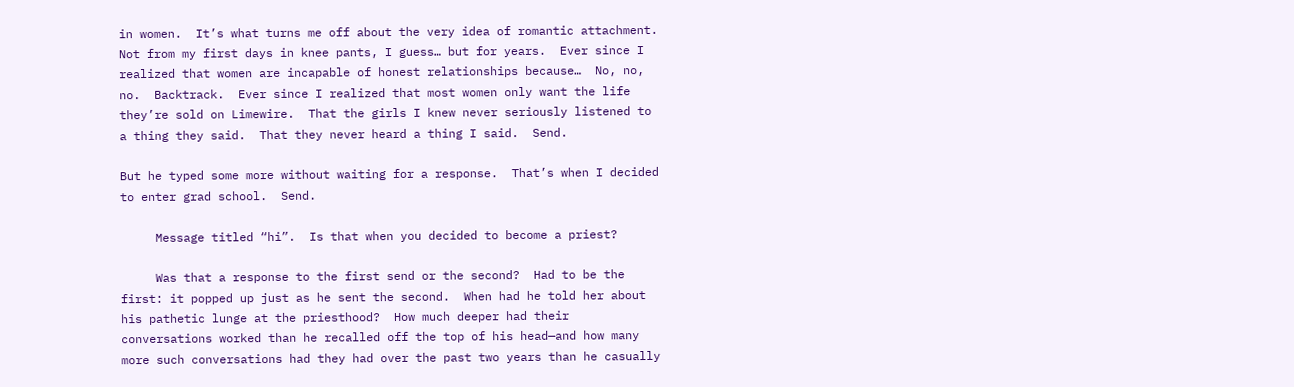in women.  It’s what turns me off about the very idea of romantic attachment.  Not from my first days in knee pants, I guess… but for years.  Ever since I realized that women are incapable of honest relationships because…  No, no, no.  Backtrack.  Ever since I realized that most women only want the life they’re sold on Limewire.  That the girls I knew never seriously listened to a thing they said.  That they never heard a thing I said.  Send.

But he typed some more without waiting for a response.  That’s when I decided to enter grad school.  Send.

     Message titled “hi”.  Is that when you decided to become a priest?

     Was that a response to the first send or the second?  Had to be the first: it popped up just as he sent the second.  When had he told her about his pathetic lunge at the priesthood?  How much deeper had their conversations worked than he recalled off the top of his head—and how many more such conversations had they had over the past two years than he casually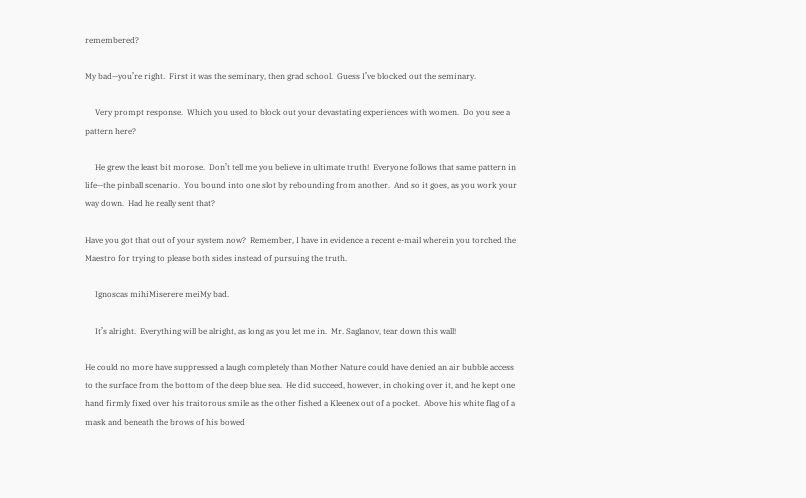remembered?

My bad—you’re right.  First it was the seminary, then grad school.  Guess I’ve blocked out the seminary.

     Very prompt response.  Which you used to block out your devastating experiences with women.  Do you see a pattern here?

     He grew the least bit morose.  Don’t tell me you believe in ultimate truth!  Everyone follows that same pattern in life—the pinball scenario.  You bound into one slot by rebounding from another.  And so it goes, as you work your way down.  Had he really sent that?

Have you got that out of your system now?  Remember, I have in evidence a recent e-mail wherein you torched the Maestro for trying to please both sides instead of pursuing the truth.

     Ignoscas mihiMiserere meiMy bad.

     It’s alright.  Everything will be alright, as long as you let me in.  Mr. Saglanov, tear down this wall!

He could no more have suppressed a laugh completely than Mother Nature could have denied an air bubble access to the surface from the bottom of the deep blue sea.  He did succeed, however, in choking over it, and he kept one hand firmly fixed over his traitorous smile as the other fished a Kleenex out of a pocket.  Above his white flag of a mask and beneath the brows of his bowed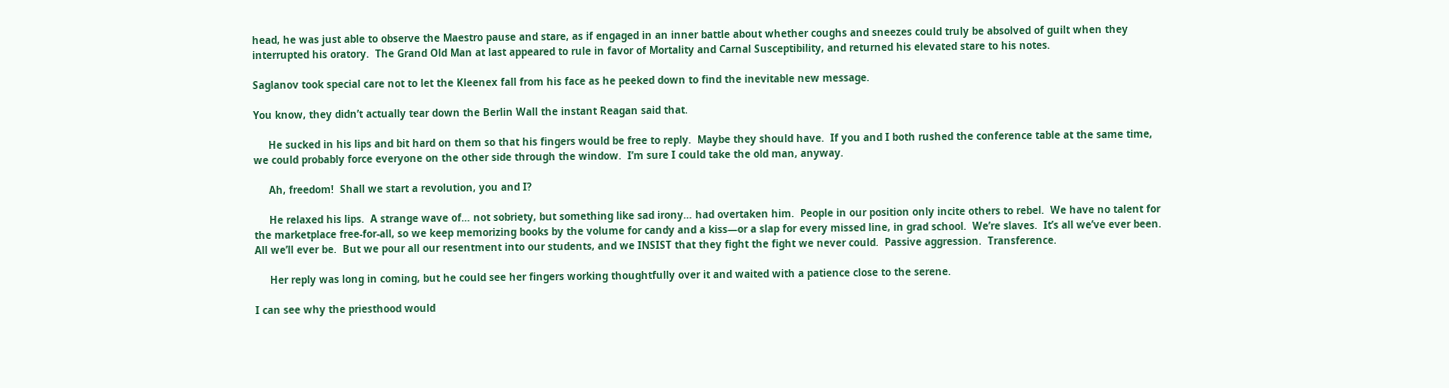head, he was just able to observe the Maestro pause and stare, as if engaged in an inner battle about whether coughs and sneezes could truly be absolved of guilt when they interrupted his oratory.  The Grand Old Man at last appeared to rule in favor of Mortality and Carnal Susceptibility, and returned his elevated stare to his notes.

Saglanov took special care not to let the Kleenex fall from his face as he peeked down to find the inevitable new message.

You know, they didn’t actually tear down the Berlin Wall the instant Reagan said that.

     He sucked in his lips and bit hard on them so that his fingers would be free to reply.  Maybe they should have.  If you and I both rushed the conference table at the same time, we could probably force everyone on the other side through the window.  I’m sure I could take the old man, anyway.

     Ah, freedom!  Shall we start a revolution, you and I?

     He relaxed his lips.  A strange wave of… not sobriety, but something like sad irony… had overtaken him.  People in our position only incite others to rebel.  We have no talent for the marketplace free-for-all, so we keep memorizing books by the volume for candy and a kiss—or a slap for every missed line, in grad school.  We’re slaves.  It’s all we’ve ever been.  All we’ll ever be.  But we pour all our resentment into our students, and we INSIST that they fight the fight we never could.  Passive aggression.  Transference.

     Her reply was long in coming, but he could see her fingers working thoughtfully over it and waited with a patience close to the serene.

I can see why the priesthood would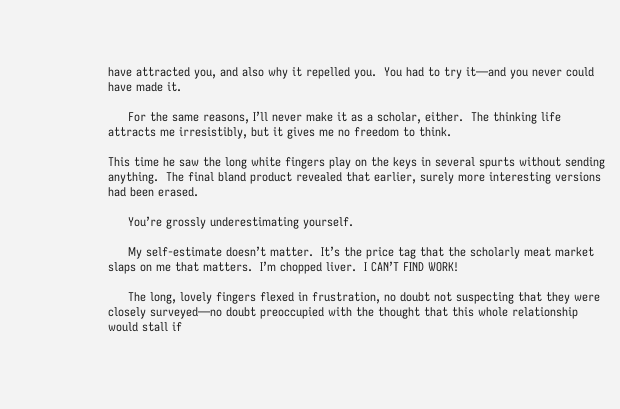have attracted you, and also why it repelled you.  You had to try it—and you never could have made it.

     For the same reasons, I’ll never make it as a scholar, either.  The thinking life attracts me irresistibly, but it gives me no freedom to think.

This time he saw the long white fingers play on the keys in several spurts without sending anything.  The final bland product revealed that earlier, surely more interesting versions had been erased.

     You’re grossly underestimating yourself.

     My self-estimate doesn’t matter.  It’s the price tag that the scholarly meat market slaps on me that matters.  I’m chopped liver.  I CAN’T FIND WORK!

     The long, lovely fingers flexed in frustration, no doubt not suspecting that they were closely surveyed—no doubt preoccupied with the thought that this whole relationship would stall if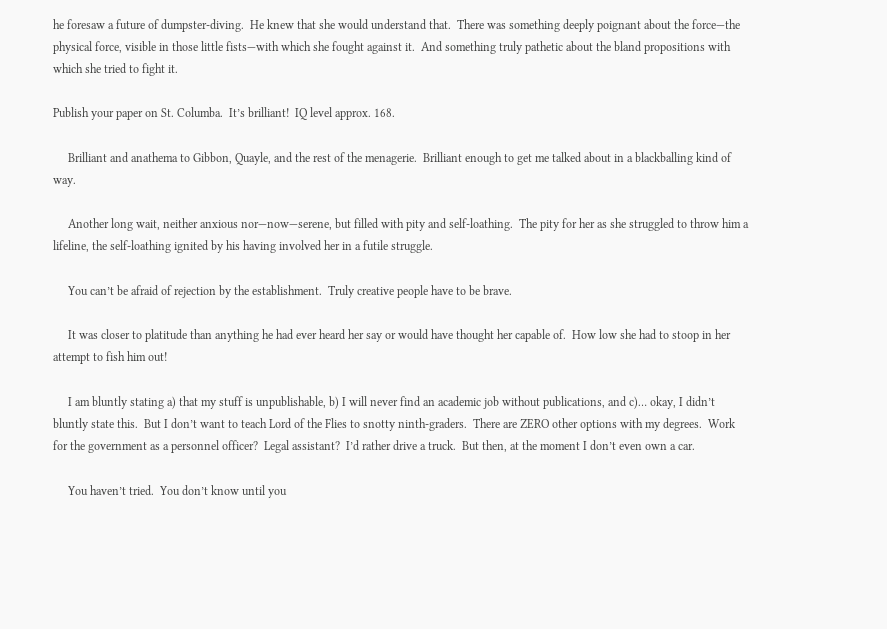he foresaw a future of dumpster-diving.  He knew that she would understand that.  There was something deeply poignant about the force—the physical force, visible in those little fists—with which she fought against it.  And something truly pathetic about the bland propositions with which she tried to fight it.

Publish your paper on St. Columba.  It’s brilliant!  IQ level approx. 168.

     Brilliant and anathema to Gibbon, Quayle, and the rest of the menagerie.  Brilliant enough to get me talked about in a blackballing kind of way.

     Another long wait, neither anxious nor—now—serene, but filled with pity and self-loathing.  The pity for her as she struggled to throw him a lifeline, the self-loathing ignited by his having involved her in a futile struggle.

     You can’t be afraid of rejection by the establishment.  Truly creative people have to be brave.

     It was closer to platitude than anything he had ever heard her say or would have thought her capable of.  How low she had to stoop in her attempt to fish him out!

     I am bluntly stating a) that my stuff is unpublishable, b) I will never find an academic job without publications, and c)… okay, I didn’t bluntly state this.  But I don’t want to teach Lord of the Flies to snotty ninth-graders.  There are ZERO other options with my degrees.  Work for the government as a personnel officer?  Legal assistant?  I’d rather drive a truck.  But then, at the moment I don’t even own a car.

     You haven’t tried.  You don’t know until you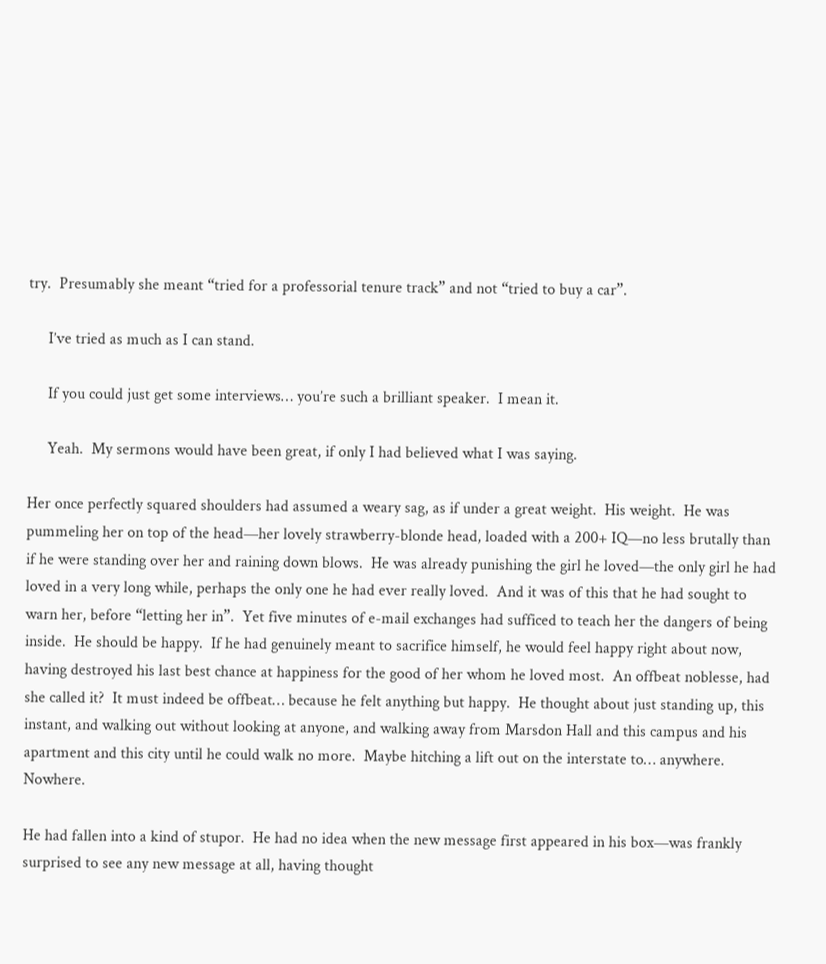try.  Presumably she meant “tried for a professorial tenure track” and not “tried to buy a car”.

     I’ve tried as much as I can stand.

     If you could just get some interviews… you’re such a brilliant speaker.  I mean it.

     Yeah.  My sermons would have been great, if only I had believed what I was saying.

Her once perfectly squared shoulders had assumed a weary sag, as if under a great weight.  His weight.  He was pummeling her on top of the head—her lovely strawberry-blonde head, loaded with a 200+ IQ—no less brutally than if he were standing over her and raining down blows.  He was already punishing the girl he loved—the only girl he had loved in a very long while, perhaps the only one he had ever really loved.  And it was of this that he had sought to warn her, before “letting her in”.  Yet five minutes of e-mail exchanges had sufficed to teach her the dangers of being inside.  He should be happy.  If he had genuinely meant to sacrifice himself, he would feel happy right about now, having destroyed his last best chance at happiness for the good of her whom he loved most.  An offbeat noblesse, had she called it?  It must indeed be offbeat… because he felt anything but happy.  He thought about just standing up, this instant, and walking out without looking at anyone, and walking away from Marsdon Hall and this campus and his apartment and this city until he could walk no more.  Maybe hitching a lift out on the interstate to… anywhere.  Nowhere.

He had fallen into a kind of stupor.  He had no idea when the new message first appeared in his box—was frankly surprised to see any new message at all, having thought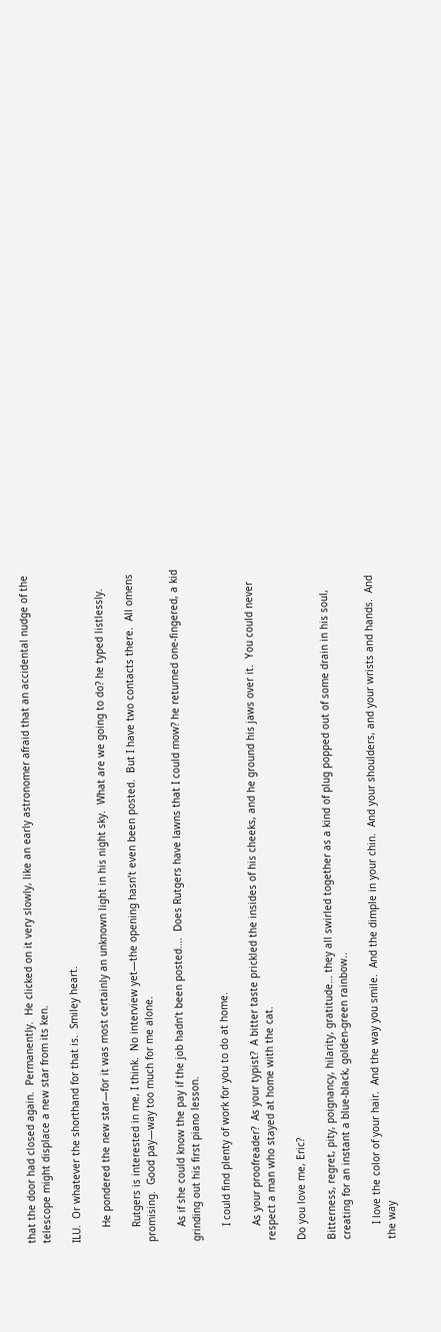that the door had closed again.  Permanently.  He clicked on it very slowly, like an early astronomer afraid that an accidental nudge of the telescope might displace a new star from its ken.

ILU.  Or whatever the shorthand for that is.  Smiley heart.

     He pondered the new star—for it was most certainly an unknown light in his night sky.  What are we going to do? he typed listlessly.

     Rutgers is interested in me, I think.  No interview yet—the opening hasn’t even been posted.  But I have two contacts there.  All omens promising.  Good pay—way too much for me alone.

     As if she could know the pay if the job hadn’t been posted….  Does Rutgers have lawns that I could mow? he returned one-fingered, a kid grinding out his first piano lesson.

     I could find plenty of work for you to do at home.

     As your proofreader?  As your typist?  A bitter taste prickled the insides of his cheeks, and he ground his jaws over it.  You could never respect a man who stayed at home with the cat.

Do you love me, Eric?

Bitterness, regret, pity, poignancy, hilarity, gratitude… they all swirled together as a kind of plug popped out of some drain in his soul, creating for an instant a blue-black, golden-green rainbow..

     I love the color of your hair.  And the way you smile.  And the dimple in your chin.  And your shoulders, and your wrists and hands.  And the way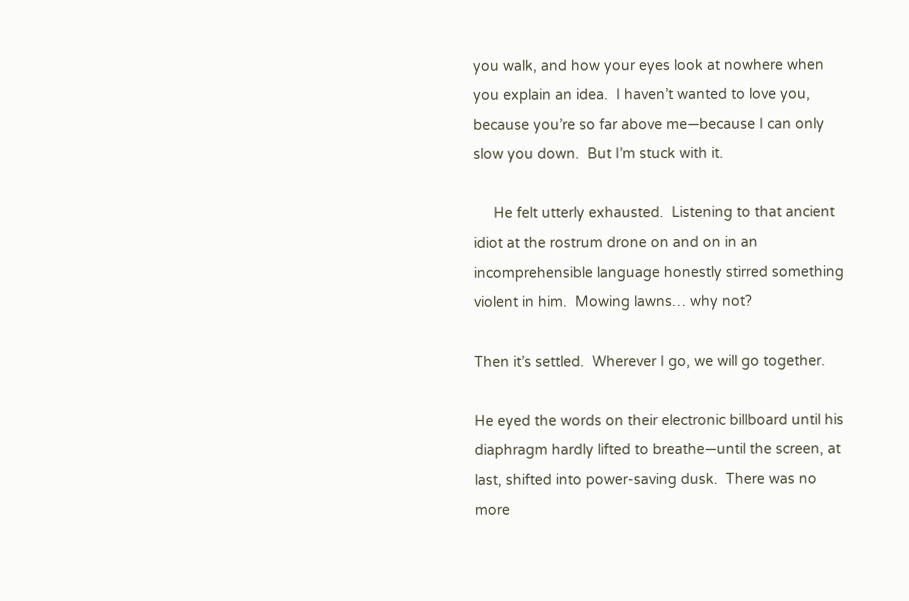you walk, and how your eyes look at nowhere when you explain an idea.  I haven’t wanted to love you, because you’re so far above me—because I can only slow you down.  But I’m stuck with it.

     He felt utterly exhausted.  Listening to that ancient idiot at the rostrum drone on and on in an incomprehensible language honestly stirred something violent in him.  Mowing lawns… why not?

Then it’s settled.  Wherever I go, we will go together.

He eyed the words on their electronic billboard until his diaphragm hardly lifted to breathe—until the screen, at last, shifted into power-saving dusk.  There was no more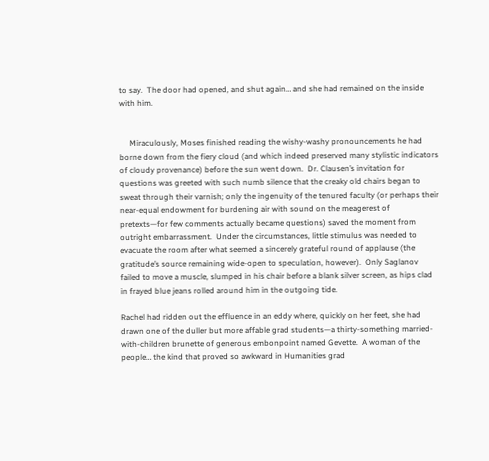to say.  The door had opened, and shut again… and she had remained on the inside with him.


     Miraculously, Moses finished reading the wishy-washy pronouncements he had borne down from the fiery cloud (and which indeed preserved many stylistic indicators of cloudy provenance) before the sun went down.  Dr. Clausen’s invitation for questions was greeted with such numb silence that the creaky old chairs began to sweat through their varnish; only the ingenuity of the tenured faculty (or perhaps their near-equal endowment for burdening air with sound on the meagerest of pretexts—for few comments actually became questions) saved the moment from outright embarrassment.  Under the circumstances, little stimulus was needed to evacuate the room after what seemed a sincerely grateful round of applause (the gratitude’s source remaining wide-open to speculation, however).  Only Saglanov failed to move a muscle, slumped in his chair before a blank silver screen, as hips clad in frayed blue jeans rolled around him in the outgoing tide.

Rachel had ridden out the effluence in an eddy where, quickly on her feet, she had drawn one of the duller but more affable grad students—a thirty-something married-with-children brunette of generous embonpoint named Gevette.  A woman of the people… the kind that proved so awkward in Humanities grad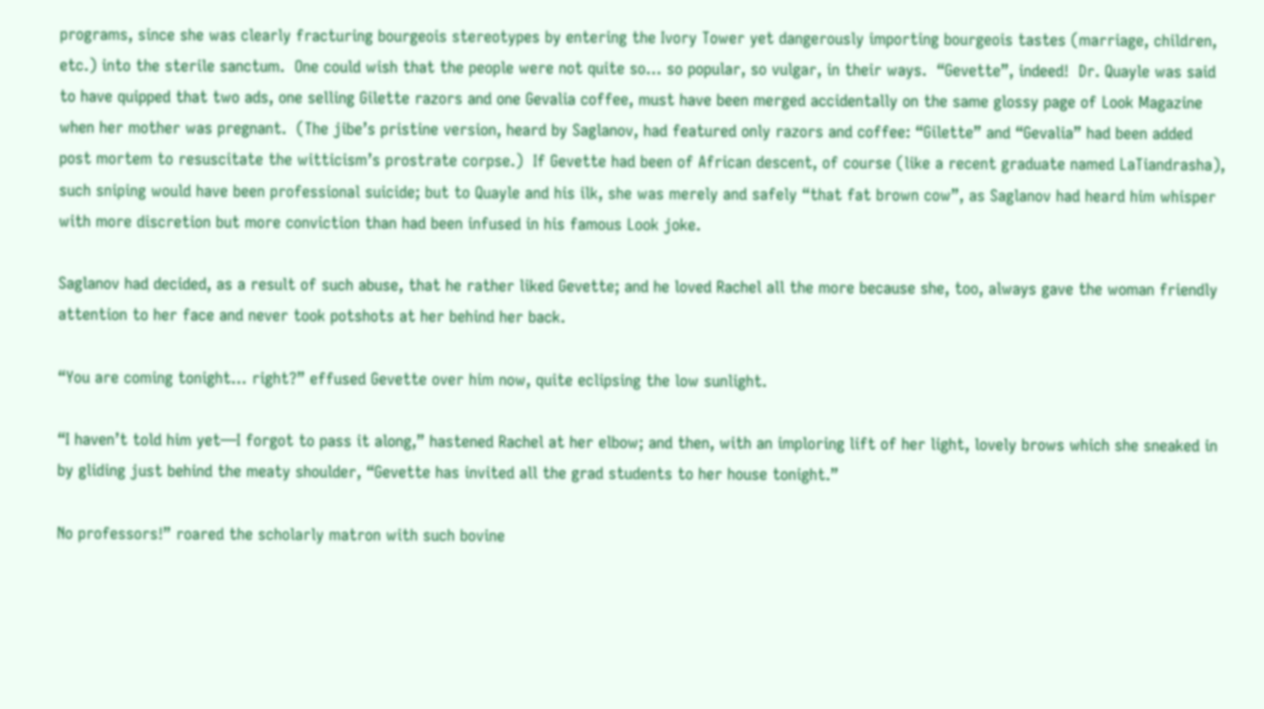programs, since she was clearly fracturing bourgeois stereotypes by entering the Ivory Tower yet dangerously importing bourgeois tastes (marriage, children, etc.) into the sterile sanctum.  One could wish that the people were not quite so… so popular, so vulgar, in their ways.  “Gevette”, indeed!  Dr. Quayle was said to have quipped that two ads, one selling Gilette razors and one Gevalia coffee, must have been merged accidentally on the same glossy page of Look Magazine when her mother was pregnant.  (The jibe’s pristine version, heard by Saglanov, had featured only razors and coffee: “Gilette” and “Gevalia” had been added post mortem to resuscitate the witticism’s prostrate corpse.)  If Gevette had been of African descent, of course (like a recent graduate named LaTiandrasha), such sniping would have been professional suicide; but to Quayle and his ilk, she was merely and safely “that fat brown cow”, as Saglanov had heard him whisper with more discretion but more conviction than had been infused in his famous Look joke.

Saglanov had decided, as a result of such abuse, that he rather liked Gevette; and he loved Rachel all the more because she, too, always gave the woman friendly attention to her face and never took potshots at her behind her back.

“You are coming tonight… right?” effused Gevette over him now, quite eclipsing the low sunlight.

“I haven’t told him yet—I forgot to pass it along,” hastened Rachel at her elbow; and then, with an imploring lift of her light, lovely brows which she sneaked in by gliding just behind the meaty shoulder, “Gevette has invited all the grad students to her house tonight.”

No professors!” roared the scholarly matron with such bovine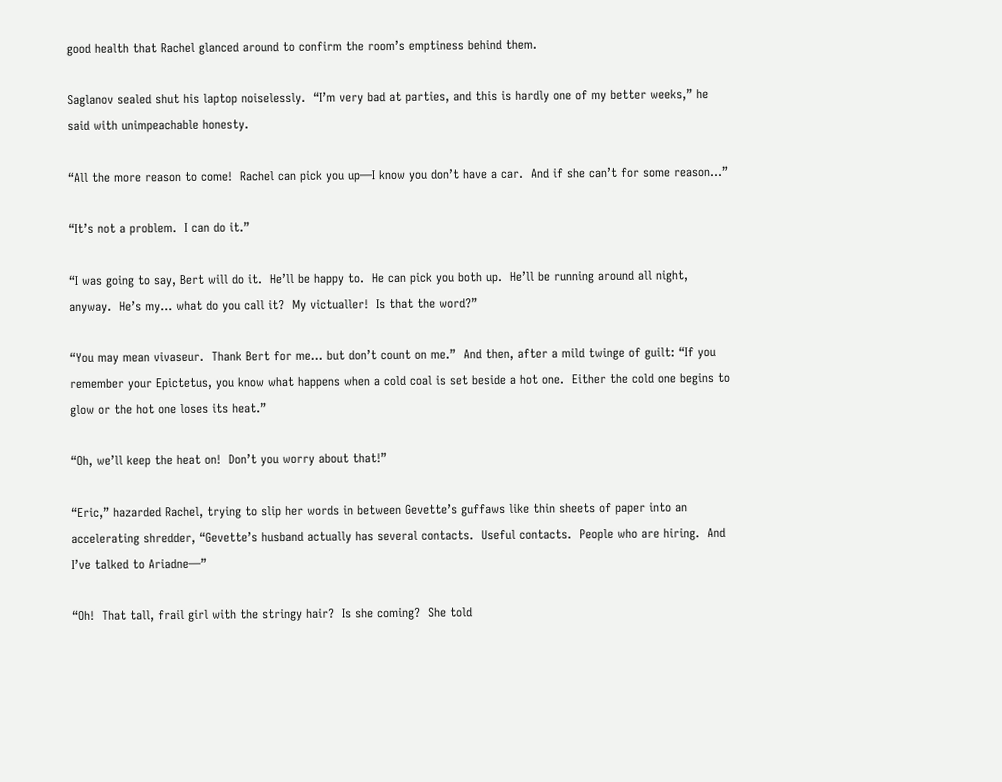good health that Rachel glanced around to confirm the room’s emptiness behind them.

Saglanov sealed shut his laptop noiselessly.  “I’m very bad at parties, and this is hardly one of my better weeks,” he said with unimpeachable honesty.

“All the more reason to come!  Rachel can pick you up—I know you don’t have a car.  And if she can’t for some reason…”

“It’s not a problem.  I can do it.”

“I was going to say, Bert will do it.  He’ll be happy to.  He can pick you both up.  He’ll be running around all night, anyway.  He’s my… what do you call it?  My victualler!  Is that the word?”

“You may mean vivaseur.  Thank Bert for me… but don’t count on me.”  And then, after a mild twinge of guilt: “If you remember your Epictetus, you know what happens when a cold coal is set beside a hot one.  Either the cold one begins to glow or the hot one loses its heat.”

“Oh, we’ll keep the heat on!  Don’t you worry about that!”

“Eric,” hazarded Rachel, trying to slip her words in between Gevette’s guffaws like thin sheets of paper into an accelerating shredder, “Gevette’s husband actually has several contacts.  Useful contacts.  People who are hiring.  And I’ve talked to Ariadne—”

“Oh!  That tall, frail girl with the stringy hair?  Is she coming?  She told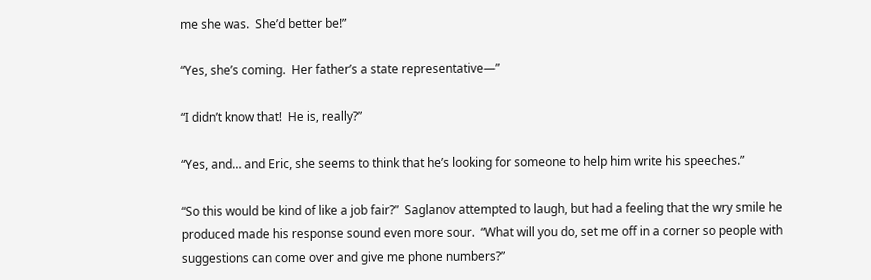me she was.  She’d better be!”

“Yes, she’s coming.  Her father’s a state representative—”

“I didn’t know that!  He is, really?”

“Yes, and… and Eric, she seems to think that he’s looking for someone to help him write his speeches.”

“So this would be kind of like a job fair?”  Saglanov attempted to laugh, but had a feeling that the wry smile he produced made his response sound even more sour.  “What will you do, set me off in a corner so people with suggestions can come over and give me phone numbers?”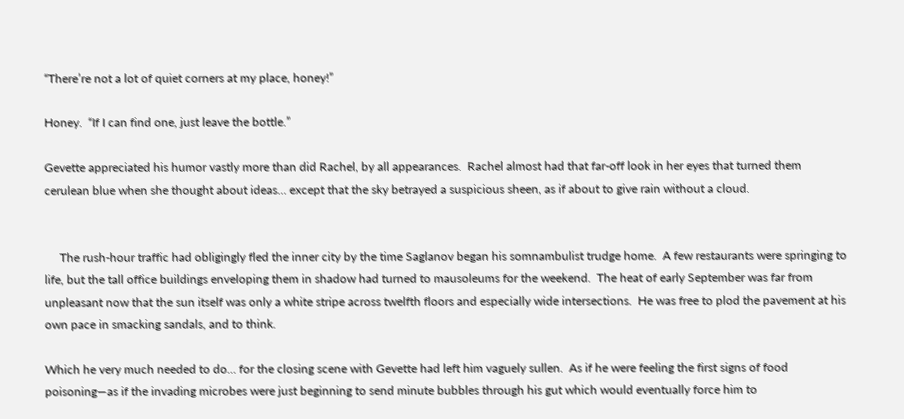“There’re not a lot of quiet corners at my place, honey!”

Honey.  “If I can find one, just leave the bottle.”

Gevette appreciated his humor vastly more than did Rachel, by all appearances.  Rachel almost had that far-off look in her eyes that turned them cerulean blue when she thought about ideas… except that the sky betrayed a suspicious sheen, as if about to give rain without a cloud.


     The rush-hour traffic had obligingly fled the inner city by the time Saglanov began his somnambulist trudge home.  A few restaurants were springing to life, but the tall office buildings enveloping them in shadow had turned to mausoleums for the weekend.  The heat of early September was far from unpleasant now that the sun itself was only a white stripe across twelfth floors and especially wide intersections.  He was free to plod the pavement at his own pace in smacking sandals, and to think.

Which he very much needed to do… for the closing scene with Gevette had left him vaguely sullen.  As if he were feeling the first signs of food poisoning—as if the invading microbes were just beginning to send minute bubbles through his gut which would eventually force him to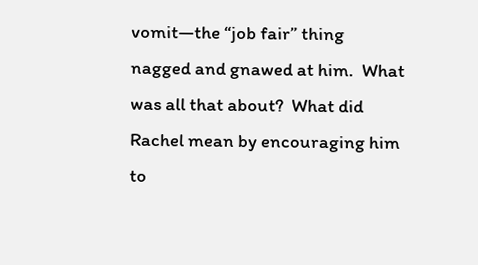vomit—the “job fair” thing nagged and gnawed at him.  What was all that about?  What did Rachel mean by encouraging him to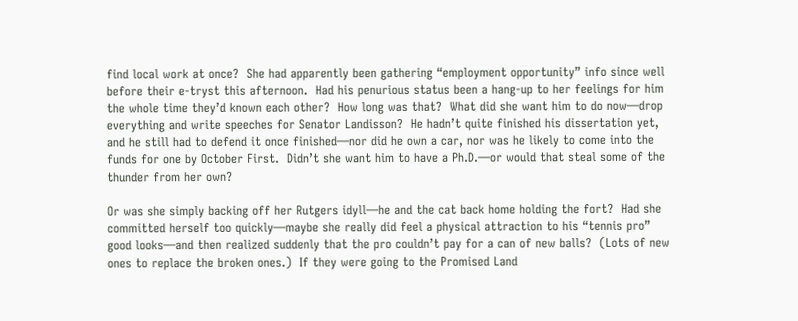find local work at once?  She had apparently been gathering “employment opportunity” info since well before their e-tryst this afternoon.  Had his penurious status been a hang-up to her feelings for him the whole time they’d known each other?  How long was that?  What did she want him to do now—drop everything and write speeches for Senator Landisson?  He hadn’t quite finished his dissertation yet, and he still had to defend it once finished—nor did he own a car, nor was he likely to come into the funds for one by October First.  Didn’t she want him to have a Ph.D.—or would that steal some of the thunder from her own?

Or was she simply backing off her Rutgers idyll—he and the cat back home holding the fort?  Had she committed herself too quickly—maybe she really did feel a physical attraction to his “tennis pro” good looks—and then realized suddenly that the pro couldn’t pay for a can of new balls?  (Lots of new ones to replace the broken ones.)  If they were going to the Promised Land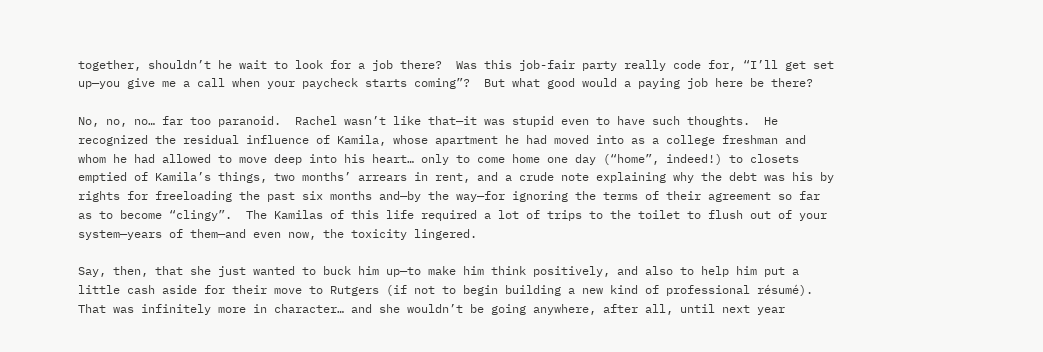together, shouldn’t he wait to look for a job there?  Was this job-fair party really code for, “I’ll get set up—you give me a call when your paycheck starts coming”?  But what good would a paying job here be there?

No, no, no… far too paranoid.  Rachel wasn’t like that—it was stupid even to have such thoughts.  He recognized the residual influence of Kamila, whose apartment he had moved into as a college freshman and whom he had allowed to move deep into his heart… only to come home one day (“home”, indeed!) to closets emptied of Kamila’s things, two months’ arrears in rent, and a crude note explaining why the debt was his by rights for freeloading the past six months and—by the way—for ignoring the terms of their agreement so far as to become “clingy”.  The Kamilas of this life required a lot of trips to the toilet to flush out of your system—years of them—and even now, the toxicity lingered.

Say, then, that she just wanted to buck him up—to make him think positively, and also to help him put a little cash aside for their move to Rutgers (if not to begin building a new kind of professional résumé).  That was infinitely more in character… and she wouldn’t be going anywhere, after all, until next year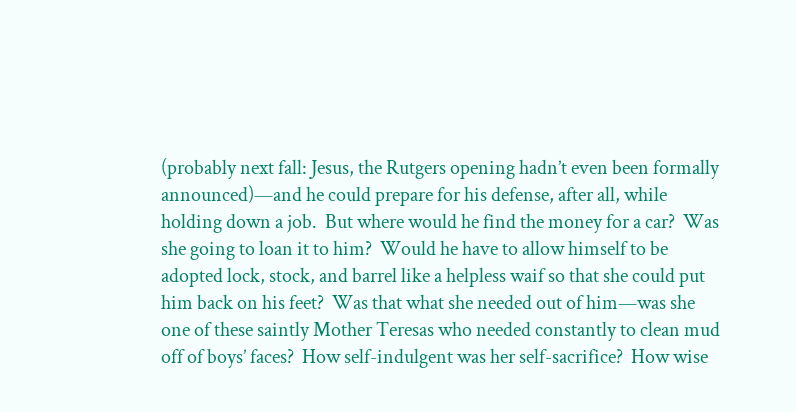(probably next fall: Jesus, the Rutgers opening hadn’t even been formally announced)—and he could prepare for his defense, after all, while holding down a job.  But where would he find the money for a car?  Was she going to loan it to him?  Would he have to allow himself to be adopted lock, stock, and barrel like a helpless waif so that she could put him back on his feet?  Was that what she needed out of him—was she one of these saintly Mother Teresas who needed constantly to clean mud off of boys’ faces?  How self-indulgent was her self-sacrifice?  How wise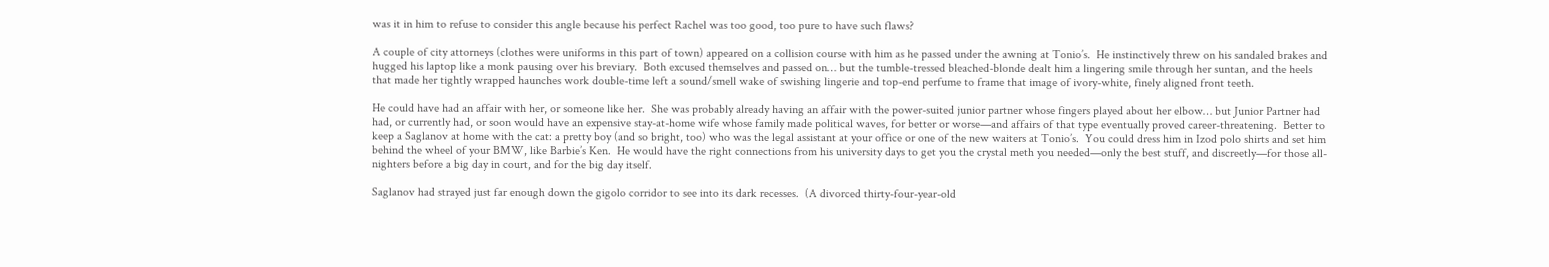was it in him to refuse to consider this angle because his perfect Rachel was too good, too pure to have such flaws?

A couple of city attorneys (clothes were uniforms in this part of town) appeared on a collision course with him as he passed under the awning at Tonio’s.  He instinctively threw on his sandaled brakes and hugged his laptop like a monk pausing over his breviary.  Both excused themselves and passed on… but the tumble-tressed bleached-blonde dealt him a lingering smile through her suntan, and the heels that made her tightly wrapped haunches work double-time left a sound/smell wake of swishing lingerie and top-end perfume to frame that image of ivory-white, finely aligned front teeth.

He could have had an affair with her, or someone like her.  She was probably already having an affair with the power-suited junior partner whose fingers played about her elbow… but Junior Partner had had, or currently had, or soon would have an expensive stay-at-home wife whose family made political waves, for better or worse—and affairs of that type eventually proved career-threatening.  Better to keep a Saglanov at home with the cat: a pretty boy (and so bright, too) who was the legal assistant at your office or one of the new waiters at Tonio’s.  You could dress him in Izod polo shirts and set him behind the wheel of your BMW, like Barbie’s Ken.  He would have the right connections from his university days to get you the crystal meth you needed—only the best stuff, and discreetly—for those all-nighters before a big day in court, and for the big day itself.

Saglanov had strayed just far enough down the gigolo corridor to see into its dark recesses.  (A divorced thirty-four-year-old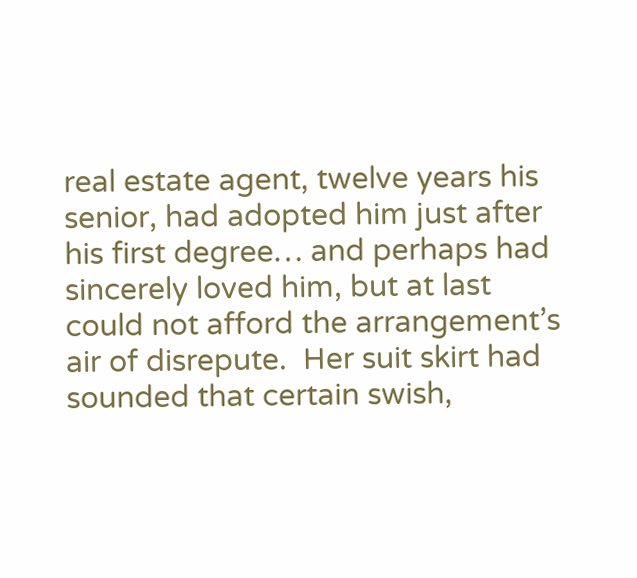real estate agent, twelve years his senior, had adopted him just after his first degree… and perhaps had sincerely loved him, but at last could not afford the arrangement’s air of disrepute.  Her suit skirt had sounded that certain swish,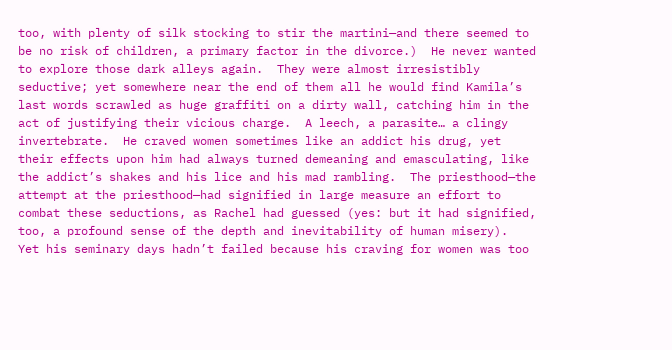too, with plenty of silk stocking to stir the martini—and there seemed to be no risk of children, a primary factor in the divorce.)  He never wanted to explore those dark alleys again.  They were almost irresistibly seductive; yet somewhere near the end of them all he would find Kamila’s last words scrawled as huge graffiti on a dirty wall, catching him in the act of justifying their vicious charge.  A leech, a parasite… a clingy invertebrate.  He craved women sometimes like an addict his drug, yet their effects upon him had always turned demeaning and emasculating, like the addict’s shakes and his lice and his mad rambling.  The priesthood—the attempt at the priesthood—had signified in large measure an effort to combat these seductions, as Rachel had guessed (yes: but it had signified, too, a profound sense of the depth and inevitability of human misery).  Yet his seminary days hadn’t failed because his craving for women was too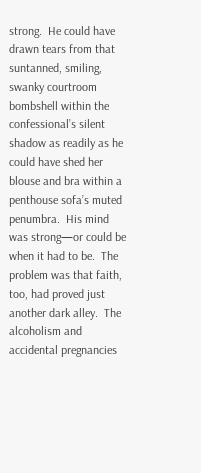strong.  He could have drawn tears from that suntanned, smiling, swanky courtroom bombshell within the confessional’s silent shadow as readily as he could have shed her blouse and bra within a penthouse sofa’s muted penumbra.  His mind was strong—or could be when it had to be.  The problem was that faith, too, had proved just another dark alley.  The alcoholism and accidental pregnancies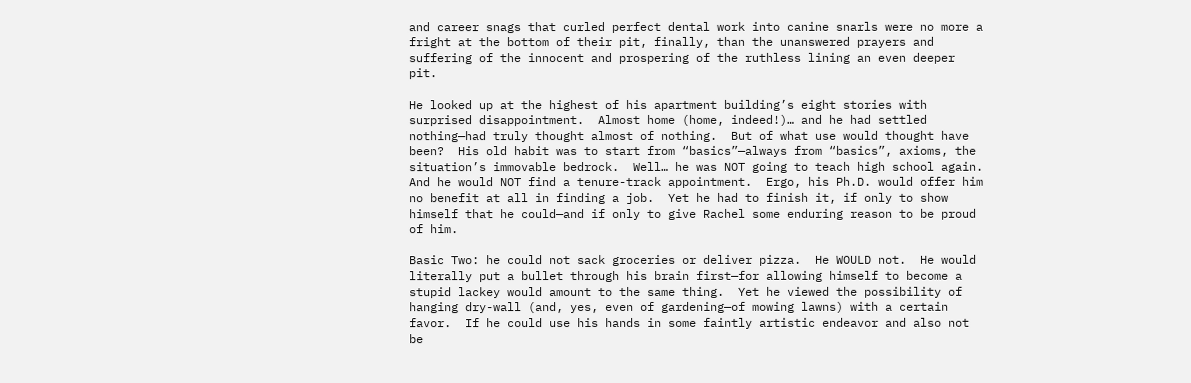and career snags that curled perfect dental work into canine snarls were no more a fright at the bottom of their pit, finally, than the unanswered prayers and suffering of the innocent and prospering of the ruthless lining an even deeper pit.

He looked up at the highest of his apartment building’s eight stories with surprised disappointment.  Almost home (home, indeed!)… and he had settled nothing—had truly thought almost of nothing.  But of what use would thought have been?  His old habit was to start from “basics”—always from “basics”, axioms, the situation’s immovable bedrock.  Well… he was NOT going to teach high school again.  And he would NOT find a tenure-track appointment.  Ergo, his Ph.D. would offer him no benefit at all in finding a job.  Yet he had to finish it, if only to show himself that he could—and if only to give Rachel some enduring reason to be proud of him.

Basic Two: he could not sack groceries or deliver pizza.  He WOULD not.  He would literally put a bullet through his brain first—for allowing himself to become a stupid lackey would amount to the same thing.  Yet he viewed the possibility of hanging dry-wall (and, yes, even of gardening—of mowing lawns) with a certain favor.  If he could use his hands in some faintly artistic endeavor and also not be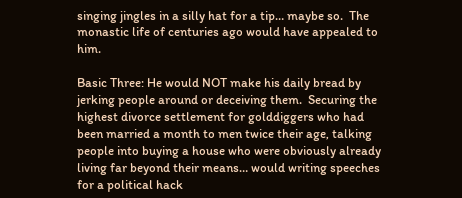singing jingles in a silly hat for a tip… maybe so.  The monastic life of centuries ago would have appealed to him.

Basic Three: He would NOT make his daily bread by jerking people around or deceiving them.  Securing the highest divorce settlement for golddiggers who had been married a month to men twice their age, talking people into buying a house who were obviously already living far beyond their means… would writing speeches for a political hack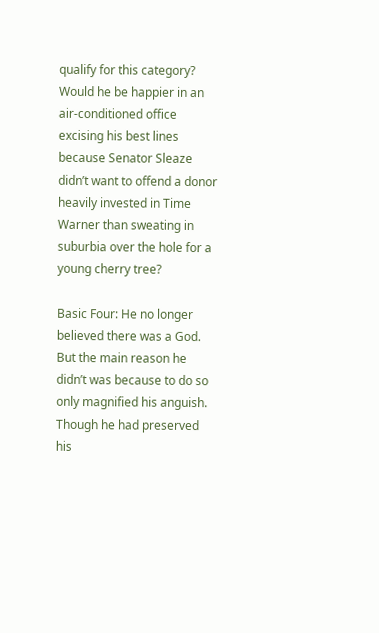qualify for this category?  Would he be happier in an air-conditioned office excising his best lines because Senator Sleaze didn’t want to offend a donor heavily invested in Time Warner than sweating in suburbia over the hole for a young cherry tree?

Basic Four: He no longer believed there was a God.  But the main reason he didn’t was because to do so only magnified his anguish.  Though he had preserved his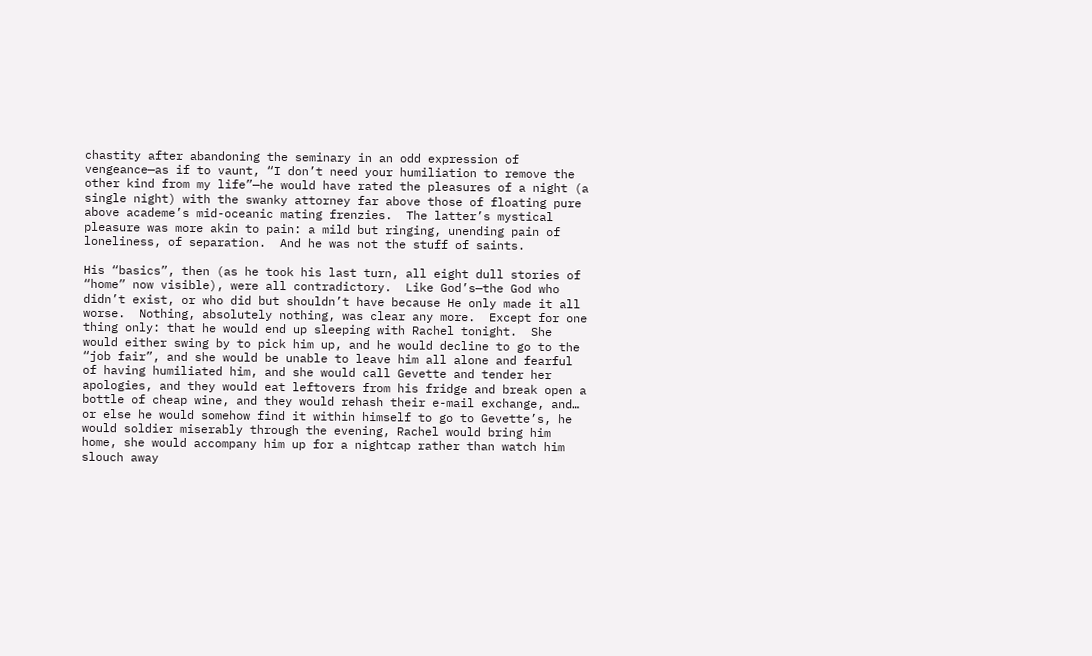chastity after abandoning the seminary in an odd expression of vengeance—as if to vaunt, “I don’t need your humiliation to remove the other kind from my life”—he would have rated the pleasures of a night (a single night) with the swanky attorney far above those of floating pure above academe’s mid-oceanic mating frenzies.  The latter’s mystical pleasure was more akin to pain: a mild but ringing, unending pain of loneliness, of separation.  And he was not the stuff of saints.

His “basics”, then (as he took his last turn, all eight dull stories of “home” now visible), were all contradictory.  Like God’s—the God who didn’t exist, or who did but shouldn’t have because He only made it all worse.  Nothing, absolutely nothing, was clear any more.  Except for one thing only: that he would end up sleeping with Rachel tonight.  She would either swing by to pick him up, and he would decline to go to the “job fair”, and she would be unable to leave him all alone and fearful of having humiliated him, and she would call Gevette and tender her apologies, and they would eat leftovers from his fridge and break open a bottle of cheap wine, and they would rehash their e-mail exchange, and… or else he would somehow find it within himself to go to Gevette’s, he would soldier miserably through the evening, Rachel would bring him home, she would accompany him up for a nightcap rather than watch him slouch away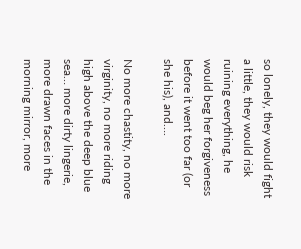so lonely, they would fight a little, they would risk ruining everything, he would beg her forgiveness before it went too far (or she his), and….

No more chastity, no more virginity, no more riding high above the deep blue sea… more dirty lingerie, more drawn faces in the morning mirror, more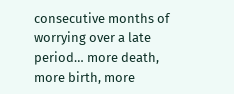consecutive months of worrying over a late period… more death, more birth, more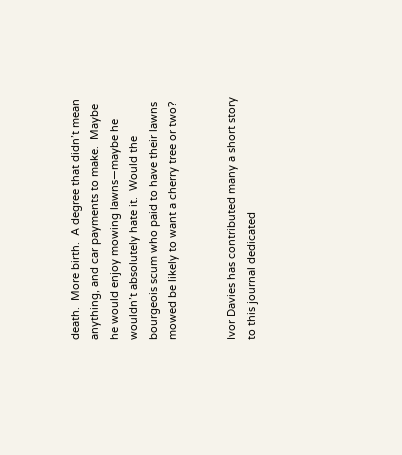death.  More birth.  A degree that didn’t mean anything, and car payments to make.  Maybe he would enjoy mowing lawns—maybe he wouldn’t absolutely hate it.  Would the bourgeois scum who paid to have their lawns mowed be likely to want a cherry tree or two?


Ivor Davies has contributed many a short story to this journal dedicated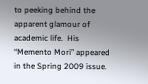to peeking behind the apparent glamour of academic life.  His “Memento Mori” appeared in the Spring 2009 issue.